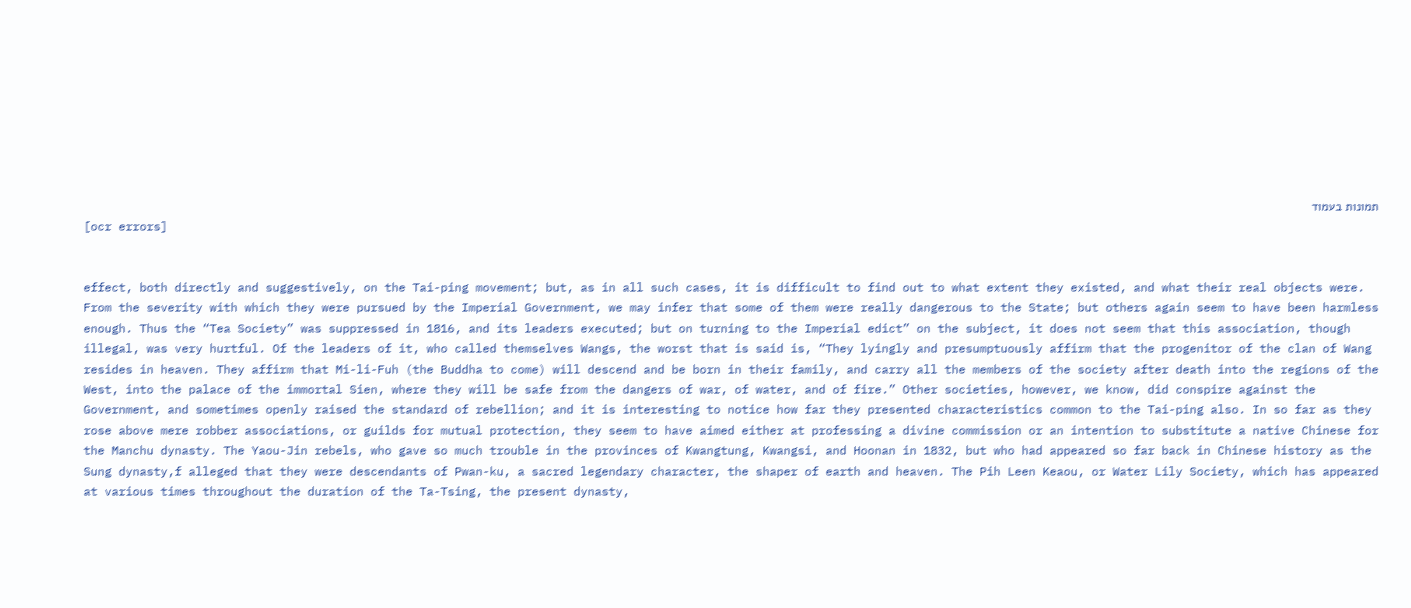תמונות בעמוד
[ocr errors]


effect, both directly and suggestively, on the Tai-ping movement; but, as in all such cases, it is difficult to find out to what extent they existed, and what their real objects were. From the severity with which they were pursued by the Imperial Government, we may infer that some of them were really dangerous to the State; but others again seem to have been harmless enough. Thus the “Tea Society” was suppressed in 1816, and its leaders executed; but on turning to the Imperial edict” on the subject, it does not seem that this association, though illegal, was very hurtful. Of the leaders of it, who called themselves Wangs, the worst that is said is, “They lyingly and presumptuously affirm that the progenitor of the clan of Wang resides in heaven. They affirm that Mi-li-Fuh (the Buddha to come) will descend and be born in their family, and carry all the members of the society after death into the regions of the West, into the palace of the immortal Sien, where they will be safe from the dangers of war, of water, and of fire.” Other societies, however, we know, did conspire against the Government, and sometimes openly raised the standard of rebellion; and it is interesting to notice how far they presented characteristics common to the Tai-ping also. In so far as they rose above mere robber associations, or guilds for mutual protection, they seem to have aimed either at professing a divine commission or an intention to substitute a native Chinese for the Manchu dynasty. The Yaou-Jin rebels, who gave so much trouble in the provinces of Kwangtung, Kwangsi, and Hoonan in 1832, but who had appeared so far back in Chinese history as the Sung dynasty,f alleged that they were descendants of Pwan-ku, a sacred legendary character, the shaper of earth and heaven. The Pih Leen Keaou, or Water Lily Society, which has appeared at various times throughout the duration of the Ta-Tsing, the present dynasty,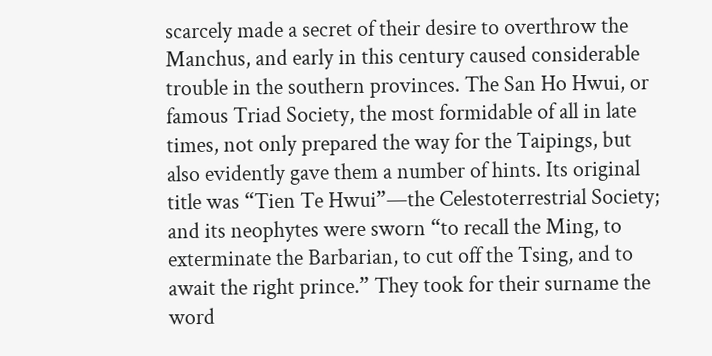scarcely made a secret of their desire to overthrow the Manchus, and early in this century caused considerable trouble in the southern provinces. The San Ho Hwui, or famous Triad Society, the most formidable of all in late times, not only prepared the way for the Taipings, but also evidently gave them a number of hints. Its original title was “Tien Te Hwui”—the Celestoterrestrial Society; and its neophytes were sworn “to recall the Ming, to exterminate the Barbarian, to cut off the Tsing, and to await the right prince.” They took for their surname the word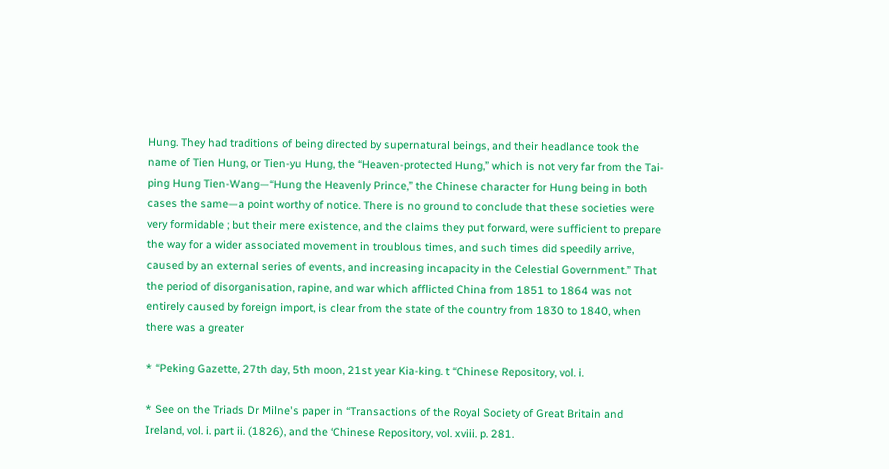Hung. They had traditions of being directed by supernatural beings, and their headlance took the name of Tien Hung, or Tien-yu Hung, the “Heaven-protected Hung,” which is not very far from the Tai-ping Hung Tien-Wang—“Hung the Heavenly Prince,” the Chinese character for Hung being in both cases the same—a point worthy of notice. There is no ground to conclude that these societies were very formidable ; but their mere existence, and the claims they put forward, were sufficient to prepare the way for a wider associated movement in troublous times, and such times did speedily arrive, caused by an external series of events, and increasing incapacity in the Celestial Government.” That the period of disorganisation, rapine, and war which afflicted China from 1851 to 1864 was not entirely caused by foreign import, is clear from the state of the country from 1830 to 1840, when there was a greater

* “Peking Gazette, 27th day, 5th moon, 21st year Kia-king. t “Chinese Repository, vol. i.

* See on the Triads Dr Milne's paper in “Transactions of the Royal Society of Great Britain and Ireland, vol. i. part ii. (1826), and the ‘Chinese Repository, vol. xviii. p. 281.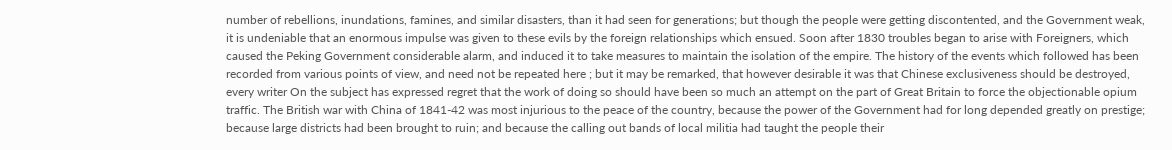number of rebellions, inundations, famines, and similar disasters, than it had seen for generations; but though the people were getting discontented, and the Government weak, it is undeniable that an enormous impulse was given to these evils by the foreign relationships which ensued. Soon after 1830 troubles began to arise with Foreigners, which caused the Peking Government considerable alarm, and induced it to take measures to maintain the isolation of the empire. The history of the events which followed has been recorded from various points of view, and need not be repeated here ; but it may be remarked, that however desirable it was that Chinese exclusiveness should be destroyed, every writer On the subject has expressed regret that the work of doing so should have been so much an attempt on the part of Great Britain to force the objectionable opium traffic. The British war with China of 1841-42 was most injurious to the peace of the country, because the power of the Government had for long depended greatly on prestige; because large districts had been brought to ruin; and because the calling out bands of local militia had taught the people their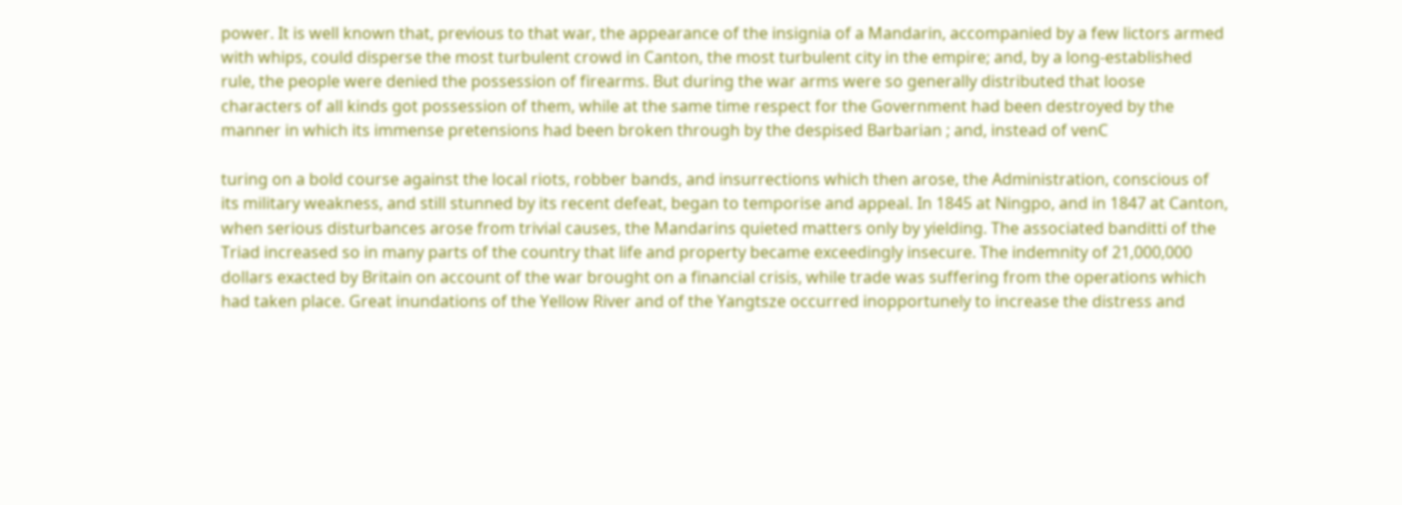power. It is well known that, previous to that war, the appearance of the insignia of a Mandarin, accompanied by a few lictors armed with whips, could disperse the most turbulent crowd in Canton, the most turbulent city in the empire; and, by a long-established rule, the people were denied the possession of firearms. But during the war arms were so generally distributed that loose characters of all kinds got possession of them, while at the same time respect for the Government had been destroyed by the manner in which its immense pretensions had been broken through by the despised Barbarian ; and, instead of venC

turing on a bold course against the local riots, robber bands, and insurrections which then arose, the Administration, conscious of its military weakness, and still stunned by its recent defeat, began to temporise and appeal. In 1845 at Ningpo, and in 1847 at Canton, when serious disturbances arose from trivial causes, the Mandarins quieted matters only by yielding. The associated banditti of the Triad increased so in many parts of the country that life and property became exceedingly insecure. The indemnity of 21,000,000 dollars exacted by Britain on account of the war brought on a financial crisis, while trade was suffering from the operations which had taken place. Great inundations of the Yellow River and of the Yangtsze occurred inopportunely to increase the distress and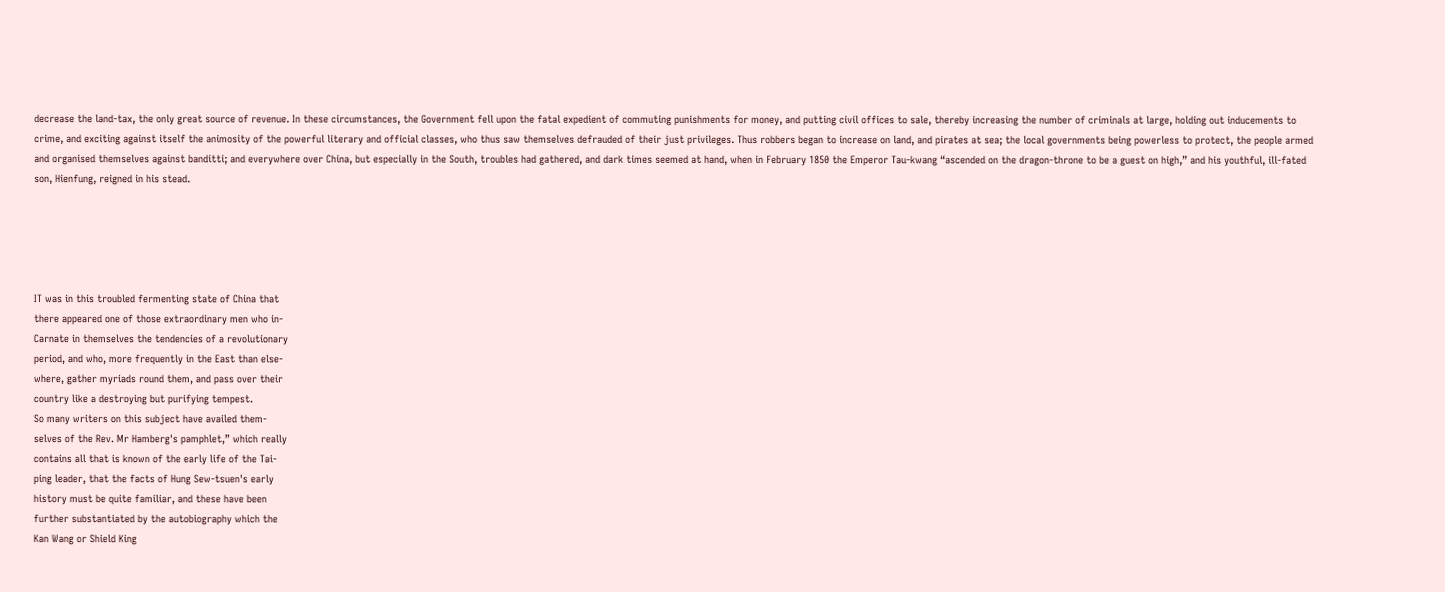decrease the land-tax, the only great source of revenue. In these circumstances, the Government fell upon the fatal expedient of commuting punishments for money, and putting civil offices to sale, thereby increasing the number of criminals at large, holding out inducements to crime, and exciting against itself the animosity of the powerful literary and official classes, who thus saw themselves defrauded of their just privileges. Thus robbers began to increase on land, and pirates at sea; the local governments being powerless to protect, the people armed and organised themselves against banditti; and everywhere over China, but especially in the South, troubles had gathered, and dark times seemed at hand, when in February 1850 the Emperor Tau-kwang “ascended on the dragon-throne to be a guest on high,” and his youthful, ill-fated son, Hienfung, reigned in his stead.





IT was in this troubled fermenting state of China that
there appeared one of those extraordinary men who in-
Carnate in themselves the tendencies of a revolutionary
period, and who, more frequently in the East than else-
where, gather myriads round them, and pass over their
country like a destroying but purifying tempest.
So many writers on this subject have availed them-
selves of the Rev. Mr Hamberg's pamphlet,” which really
contains all that is known of the early life of the Tai-
ping leader, that the facts of Hung Sew-tsuen's early
history must be quite familiar, and these have been
further substantiated by the autobiography which the
Kan Wang or Shield King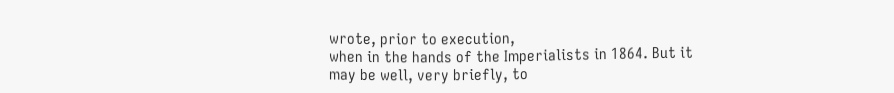wrote, prior to execution,
when in the hands of the Imperialists in 1864. But it
may be well, very briefly, to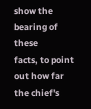show the bearing of these
facts, to point out how far the chief's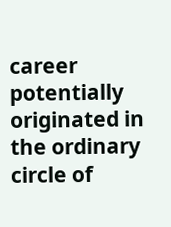career potentially
originated in the ordinary circle of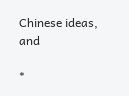Chinese ideas, and

*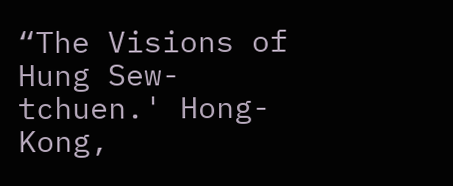“The Visions of Hung Sew-tchuen.' Hong-Kong,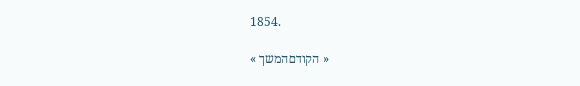1854.

« הקודםהמשך »